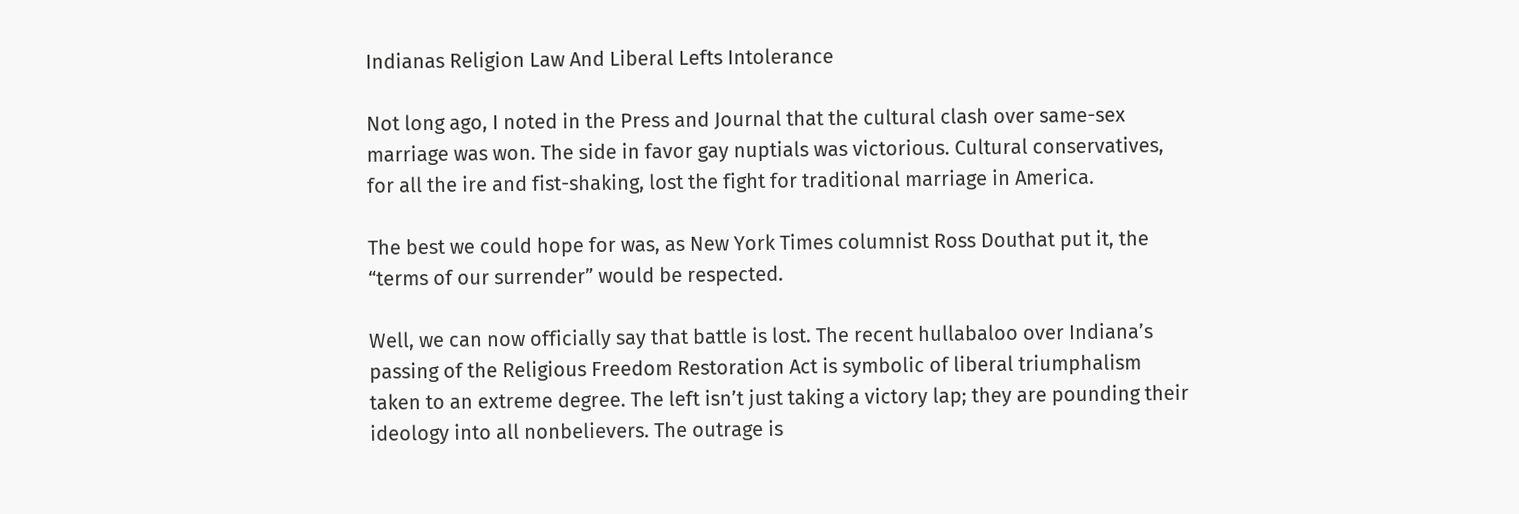Indianas Religion Law And Liberal Lefts Intolerance

Not long ago, I noted in the Press and Journal that the cultural clash over same-sex marriage was won. The side in favor gay nuptials was victorious. Cultural conservatives, for all the ire and fist-shaking, lost the fight for traditional marriage in America.

The best we could hope for was, as New York Times columnist Ross Douthat put it, the “terms of our surrender” would be respected.

Well, we can now officially say that battle is lost. The recent hullabaloo over Indiana’s passing of the Religious Freedom Restoration Act is symbolic of liberal triumphalism taken to an extreme degree. The left isn’t just taking a victory lap; they are pounding their ideology into all nonbelievers. The outrage is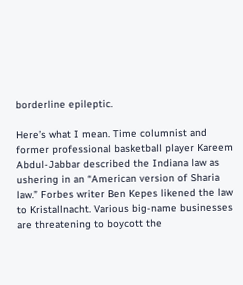borderline epileptic.

Here’s what I mean. Time columnist and former professional basketball player Kareem Abdul-Jabbar described the Indiana law as ushering in an “American version of Sharia law.” Forbes writer Ben Kepes likened the law to Kristallnacht. Various big-name businesses are threatening to boycott the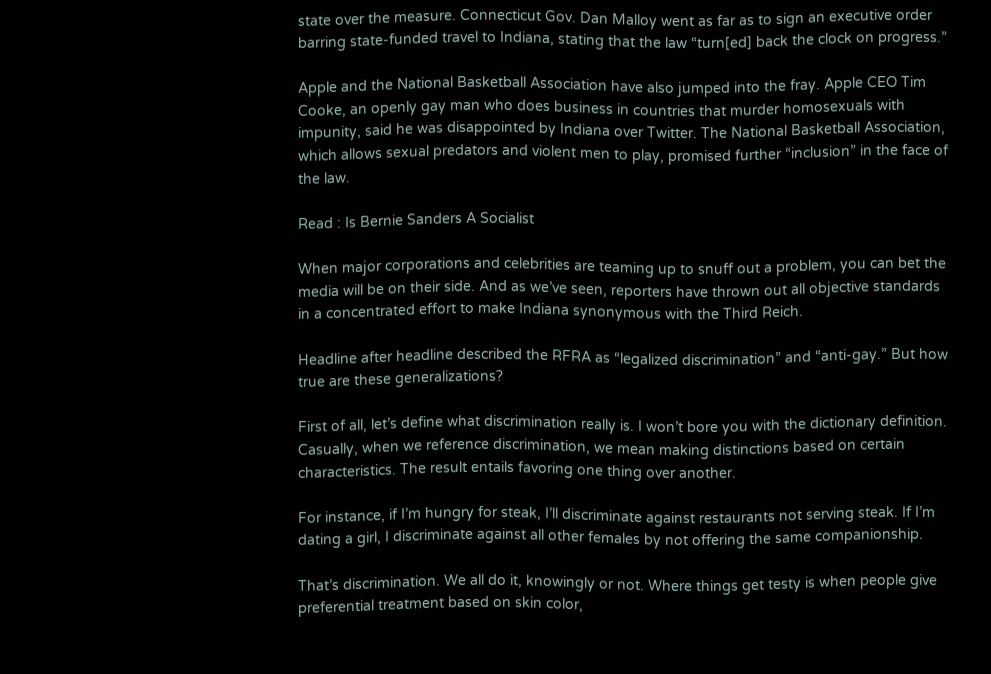state over the measure. Connecticut Gov. Dan Malloy went as far as to sign an executive order barring state-funded travel to Indiana, stating that the law “turn[ed] back the clock on progress.”

Apple and the National Basketball Association have also jumped into the fray. Apple CEO Tim Cooke, an openly gay man who does business in countries that murder homosexuals with impunity, said he was disappointed by Indiana over Twitter. The National Basketball Association, which allows sexual predators and violent men to play, promised further “inclusion” in the face of the law.

Read : Is Bernie Sanders A Socialist

When major corporations and celebrities are teaming up to snuff out a problem, you can bet the media will be on their side. And as we’ve seen, reporters have thrown out all objective standards in a concentrated effort to make Indiana synonymous with the Third Reich.

Headline after headline described the RFRA as “legalized discrimination” and “anti-gay.” But how true are these generalizations?

First of all, let’s define what discrimination really is. I won’t bore you with the dictionary definition. Casually, when we reference discrimination, we mean making distinctions based on certain characteristics. The result entails favoring one thing over another.

For instance, if I’m hungry for steak, I’ll discriminate against restaurants not serving steak. If I’m dating a girl, I discriminate against all other females by not offering the same companionship.

That’s discrimination. We all do it, knowingly or not. Where things get testy is when people give preferential treatment based on skin color,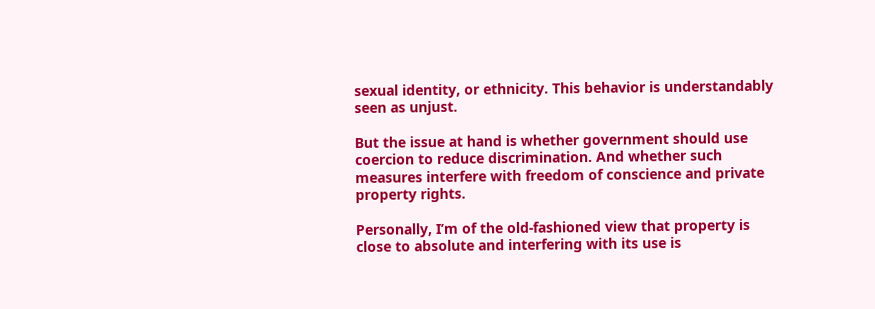sexual identity, or ethnicity. This behavior is understandably seen as unjust.

But the issue at hand is whether government should use coercion to reduce discrimination. And whether such measures interfere with freedom of conscience and private property rights.

Personally, I’m of the old-fashioned view that property is close to absolute and interfering with its use is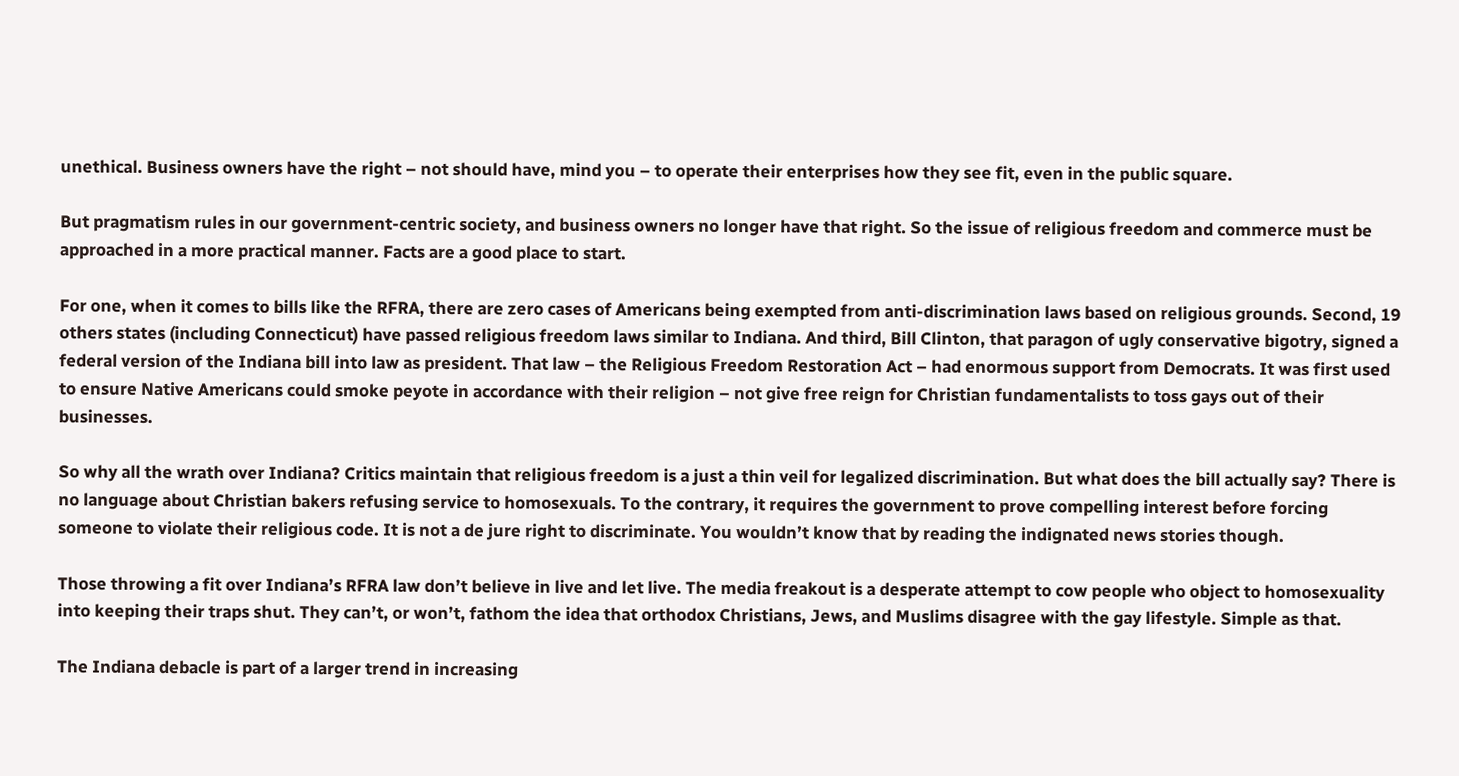unethical. Business owners have the right – not should have, mind you – to operate their enterprises how they see fit, even in the public square.

But pragmatism rules in our government-centric society, and business owners no longer have that right. So the issue of religious freedom and commerce must be approached in a more practical manner. Facts are a good place to start.

For one, when it comes to bills like the RFRA, there are zero cases of Americans being exempted from anti-discrimination laws based on religious grounds. Second, 19 others states (including Connecticut) have passed religious freedom laws similar to Indiana. And third, Bill Clinton, that paragon of ugly conservative bigotry, signed a federal version of the Indiana bill into law as president. That law – the Religious Freedom Restoration Act – had enormous support from Democrats. It was first used to ensure Native Americans could smoke peyote in accordance with their religion – not give free reign for Christian fundamentalists to toss gays out of their businesses.

So why all the wrath over Indiana? Critics maintain that religious freedom is a just a thin veil for legalized discrimination. But what does the bill actually say? There is no language about Christian bakers refusing service to homosexuals. To the contrary, it requires the government to prove compelling interest before forcing someone to violate their religious code. It is not a de jure right to discriminate. You wouldn’t know that by reading the indignated news stories though.

Those throwing a fit over Indiana’s RFRA law don’t believe in live and let live. The media freakout is a desperate attempt to cow people who object to homosexuality into keeping their traps shut. They can’t, or won’t, fathom the idea that orthodox Christians, Jews, and Muslims disagree with the gay lifestyle. Simple as that.

The Indiana debacle is part of a larger trend in increasing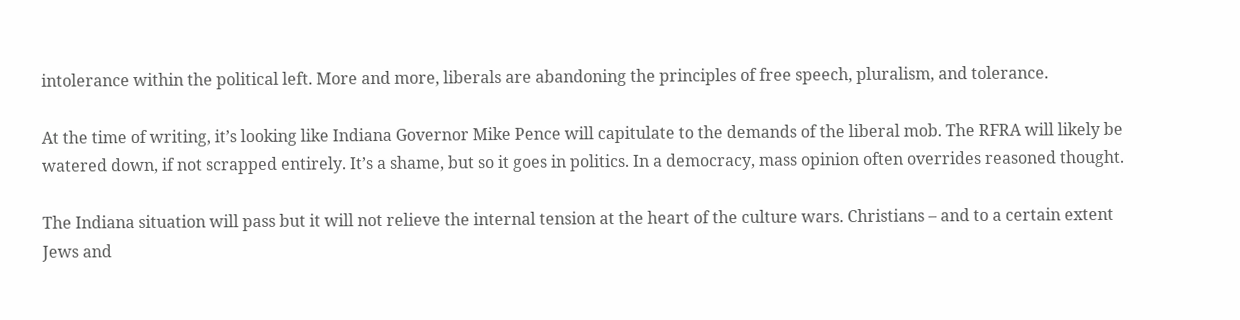intolerance within the political left. More and more, liberals are abandoning the principles of free speech, pluralism, and tolerance.

At the time of writing, it’s looking like Indiana Governor Mike Pence will capitulate to the demands of the liberal mob. The RFRA will likely be watered down, if not scrapped entirely. It’s a shame, but so it goes in politics. In a democracy, mass opinion often overrides reasoned thought.

The Indiana situation will pass but it will not relieve the internal tension at the heart of the culture wars. Christians – and to a certain extent Jews and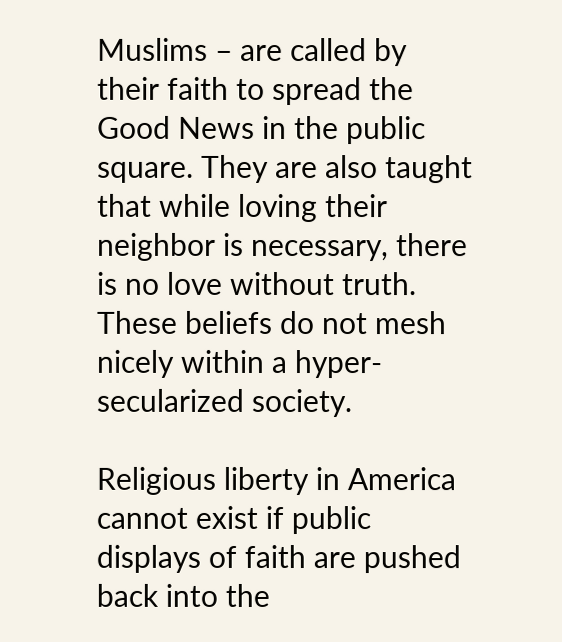Muslims – are called by their faith to spread the Good News in the public square. They are also taught that while loving their neighbor is necessary, there is no love without truth. These beliefs do not mesh nicely within a hyper-secularized society.

Religious liberty in America cannot exist if public displays of faith are pushed back into the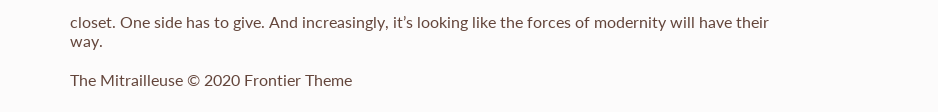closet. One side has to give. And increasingly, it’s looking like the forces of modernity will have their way.

The Mitrailleuse © 2020 Frontier Theme